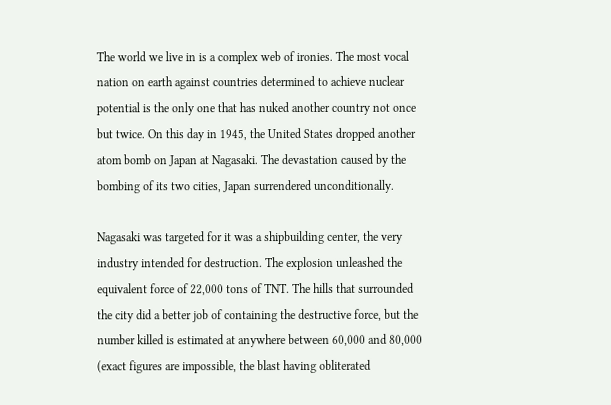The world we live in is a complex web of ironies. The most vocal nation on earth against countries determined to achieve nuclear potential is the only one that has nuked another country not once but twice. On this day in 1945, the United States dropped another atom bomb on Japan at Nagasaki. The devastation caused by the bombing of its two cities, Japan surrendered unconditionally.

Nagasaki was targeted for it was a shipbuilding center, the very industry intended for destruction. The explosion unleashed the equivalent force of 22,000 tons of TNT. The hills that surrounded the city did a better job of containing the destructive force, but the number killed is estimated at anywhere between 60,000 and 80,000 (exact figures are impossible, the blast having obliterated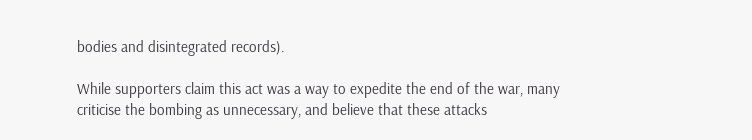bodies and disintegrated records).

While supporters claim this act was a way to expedite the end of the war, many criticise the bombing as unnecessary, and believe that these attacks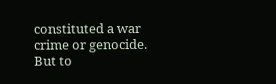constituted a war crime or genocide. But to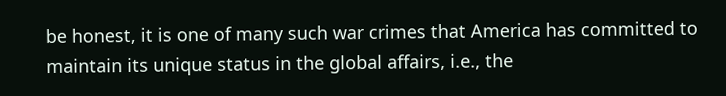be honest, it is one of many such war crimes that America has committed to maintain its unique status in the global affairs, i.e., the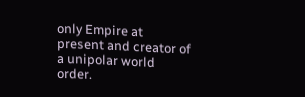only Empire at present and creator of a unipolar world order.